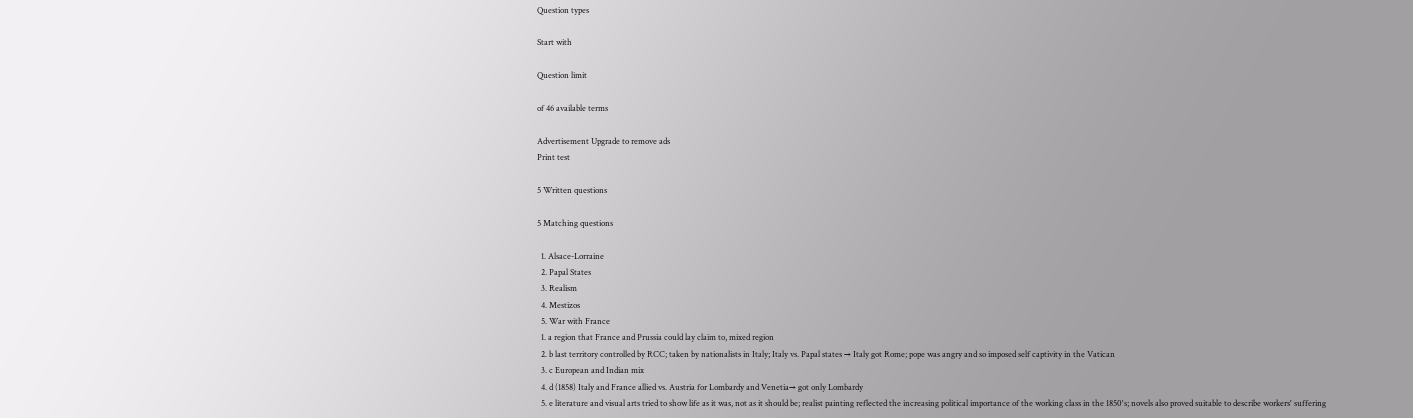Question types

Start with

Question limit

of 46 available terms

Advertisement Upgrade to remove ads
Print test

5 Written questions

5 Matching questions

  1. Alsace-Lorraine
  2. Papal States
  3. Realism
  4. Mestizos
  5. War with France
  1. a region that France and Prussia could lay claim to, mixed region
  2. b last territory controlled by RCC; taken by nationalists in Italy; Italy vs. Papal states → Italy got Rome; pope was angry and so imposed self captivity in the Vatican
  3. c European and Indian mix
  4. d (1858) Italy and France allied vs. Austria for Lombardy and Venetia→ got only Lombardy
  5. e literature and visual arts tried to show life as it was, not as it should be; realist painting reflected the increasing political importance of the working class in the 1850's; novels also proved suitable to describe workers' suffering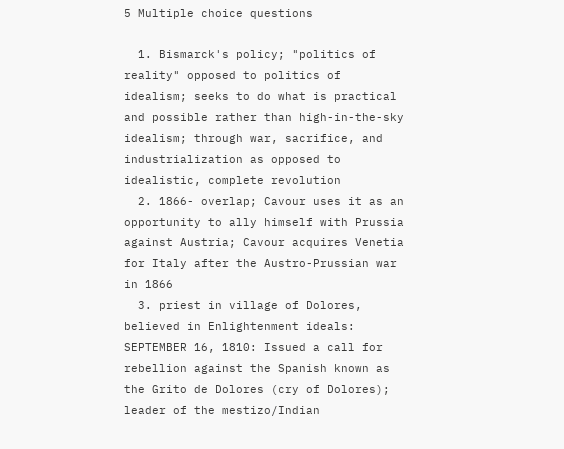5 Multiple choice questions

  1. Bismarck's policy; "politics of reality" opposed to politics of idealism; seeks to do what is practical and possible rather than high-in-the-sky idealism; through war, sacrifice, and industrialization as opposed to idealistic, complete revolution
  2. 1866- overlap; Cavour uses it as an opportunity to ally himself with Prussia against Austria; Cavour acquires Venetia for Italy after the Austro-Prussian war in 1866
  3. priest in village of Dolores, believed in Enlightenment ideals: SEPTEMBER 16, 1810: Issued a call for rebellion against the Spanish known as the Grito de Dolores (cry of Dolores); leader of the mestizo/Indian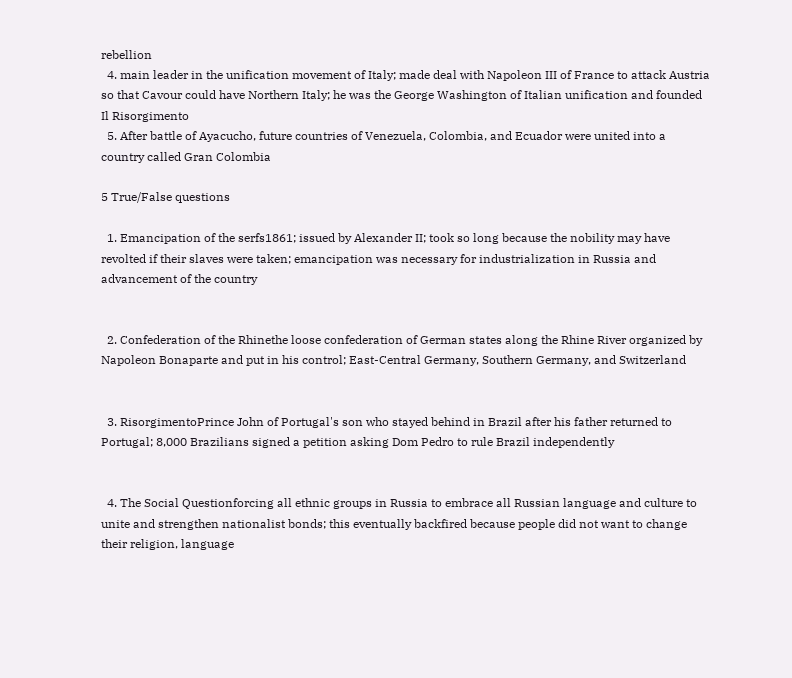rebellion
  4. main leader in the unification movement of Italy; made deal with Napoleon III of France to attack Austria so that Cavour could have Northern Italy; he was the George Washington of Italian unification and founded Il Risorgimento
  5. After battle of Ayacucho, future countries of Venezuela, Colombia, and Ecuador were united into a country called Gran Colombia

5 True/False questions

  1. Emancipation of the serfs1861; issued by Alexander II; took so long because the nobility may have revolted if their slaves were taken; emancipation was necessary for industrialization in Russia and advancement of the country


  2. Confederation of the Rhinethe loose confederation of German states along the Rhine River organized by Napoleon Bonaparte and put in his control; East-Central Germany, Southern Germany, and Switzerland


  3. RisorgimentoPrince John of Portugal's son who stayed behind in Brazil after his father returned to Portugal; 8,000 Brazilians signed a petition asking Dom Pedro to rule Brazil independently


  4. The Social Questionforcing all ethnic groups in Russia to embrace all Russian language and culture to unite and strengthen nationalist bonds; this eventually backfired because people did not want to change their religion, language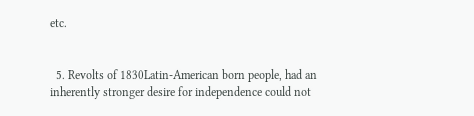etc.


  5. Revolts of 1830Latin-American born people, had an inherently stronger desire for independence could not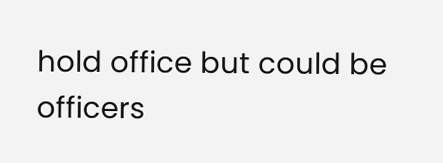hold office but could be officers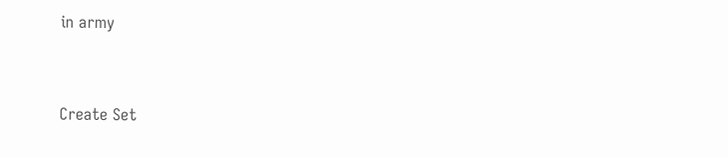in army


Create Set